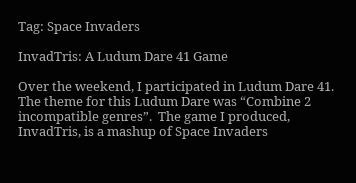Tag: Space Invaders

InvadTris: A Ludum Dare 41 Game

Over the weekend, I participated in Ludum Dare 41. The theme for this Ludum Dare was “Combine 2 incompatible genres”.  The game I produced, InvadTris, is a mashup of Space Invaders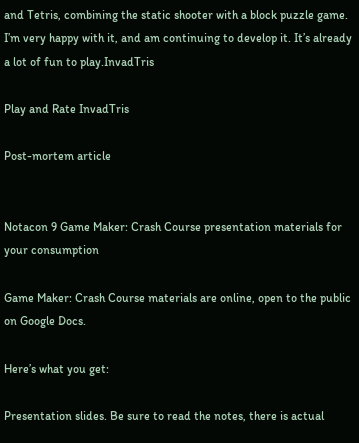and Tetris, combining the static shooter with a block puzzle game.  I’m very happy with it, and am continuing to develop it. It’s already a lot of fun to play.InvadTris

Play and Rate InvadTris

Post-mortem article


Notacon 9 Game Maker: Crash Course presentation materials for your consumption

Game Maker: Crash Course materials are online, open to the public on Google Docs.

Here’s what you get:

Presentation slides. Be sure to read the notes, there is actual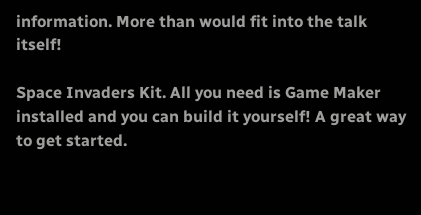information. More than would fit into the talk itself!

Space Invaders Kit. All you need is Game Maker installed and you can build it yourself! A great way to get started.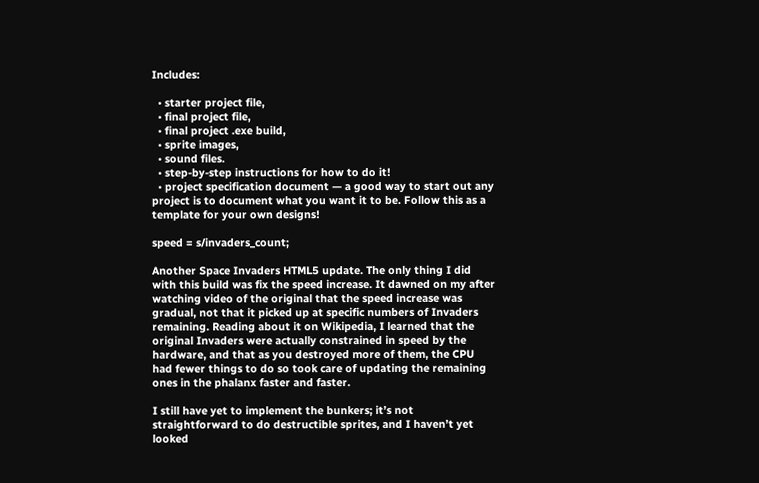Includes:

  • starter project file,
  • final project file,
  • final project .exe build,
  • sprite images,
  • sound files.
  • step-by-step instructions for how to do it!
  • project specification document — a good way to start out any project is to document what you want it to be. Follow this as a template for your own designs!

speed = s/invaders_count;

Another Space Invaders HTML5 update. The only thing I did with this build was fix the speed increase. It dawned on my after watching video of the original that the speed increase was gradual, not that it picked up at specific numbers of Invaders remaining. Reading about it on Wikipedia, I learned that the original Invaders were actually constrained in speed by the hardware, and that as you destroyed more of them, the CPU had fewer things to do so took care of updating the remaining ones in the phalanx faster and faster.

I still have yet to implement the bunkers; it’s not straightforward to do destructible sprites, and I haven’t yet looked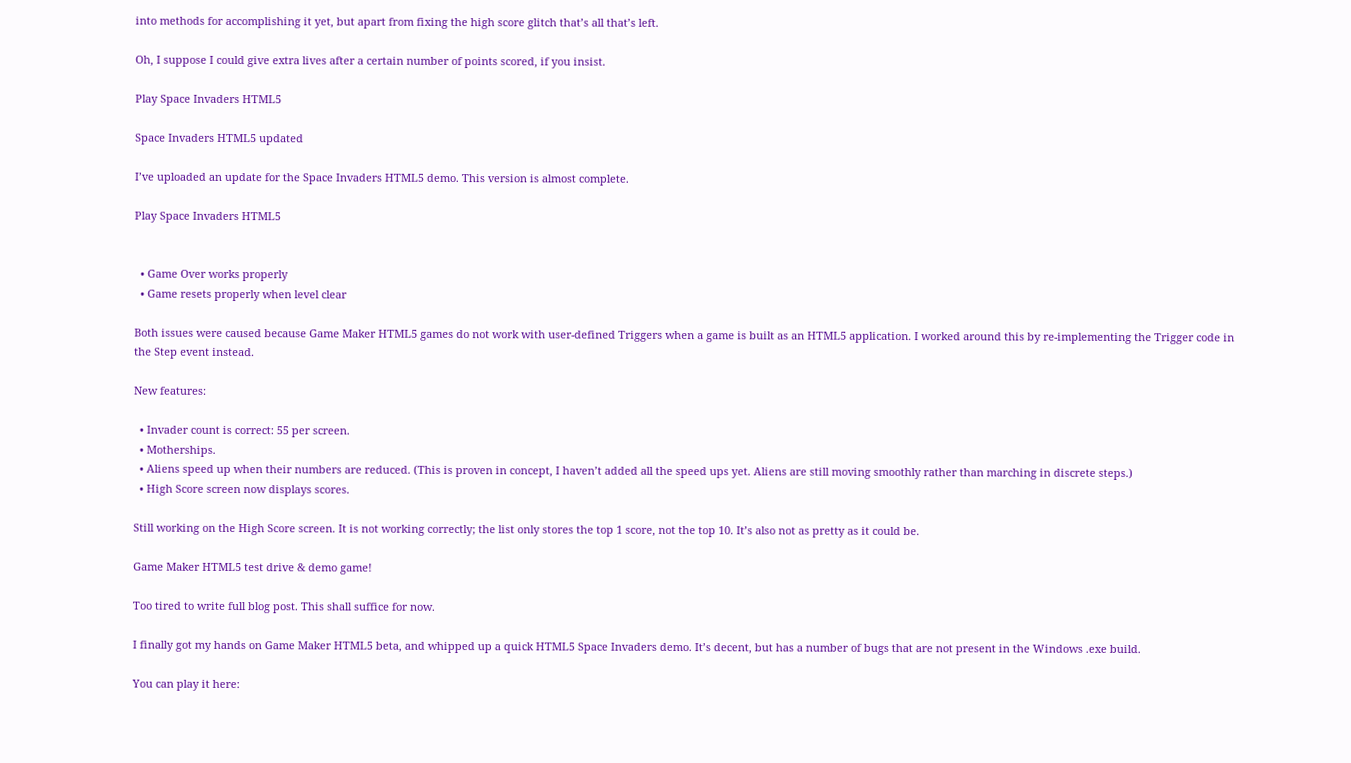into methods for accomplishing it yet, but apart from fixing the high score glitch that’s all that’s left.

Oh, I suppose I could give extra lives after a certain number of points scored, if you insist.

Play Space Invaders HTML5

Space Invaders HTML5 updated

I’ve uploaded an update for the Space Invaders HTML5 demo. This version is almost complete.

Play Space Invaders HTML5


  • Game Over works properly
  • Game resets properly when level clear

Both issues were caused because Game Maker HTML5 games do not work with user-defined Triggers when a game is built as an HTML5 application. I worked around this by re-implementing the Trigger code in the Step event instead.

New features:

  • Invader count is correct: 55 per screen.
  • Motherships.
  • Aliens speed up when their numbers are reduced. (This is proven in concept, I haven’t added all the speed ups yet. Aliens are still moving smoothly rather than marching in discrete steps.)
  • High Score screen now displays scores.

Still working on the High Score screen. It is not working correctly; the list only stores the top 1 score, not the top 10. It’s also not as pretty as it could be.

Game Maker HTML5 test drive & demo game!

Too tired to write full blog post. This shall suffice for now.

I finally got my hands on Game Maker HTML5 beta, and whipped up a quick HTML5 Space Invaders demo. It’s decent, but has a number of bugs that are not present in the Windows .exe build.

You can play it here: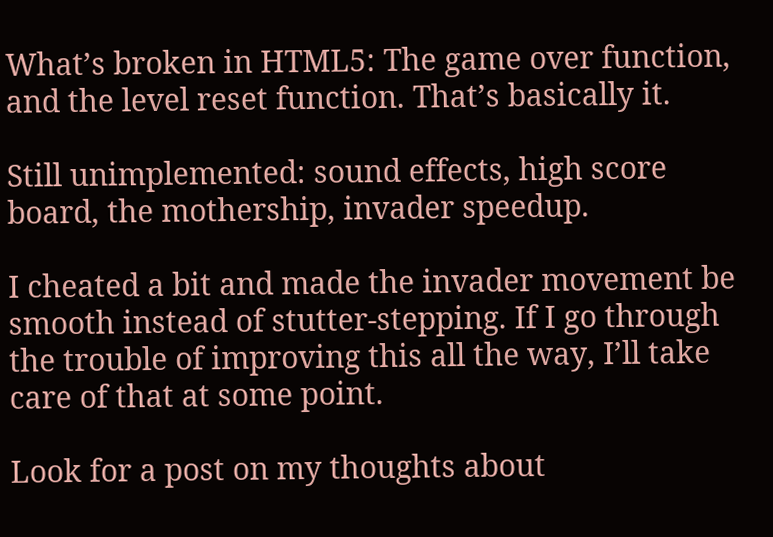What’s broken in HTML5: The game over function, and the level reset function. That’s basically it.

Still unimplemented: sound effects, high score board, the mothership, invader speedup.

I cheated a bit and made the invader movement be smooth instead of stutter-stepping. If I go through the trouble of improving this all the way, I’ll take care of that at some point.

Look for a post on my thoughts about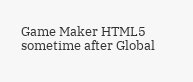Game Maker HTML5 sometime after Global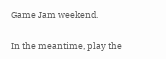Game Jam weekend.

In the meantime, play the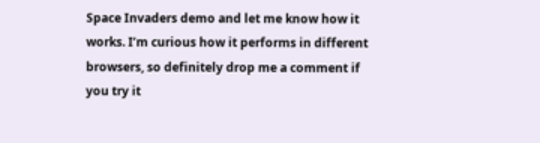Space Invaders demo and let me know how it works. I’m curious how it performs in different browsers, so definitely drop me a comment if you try it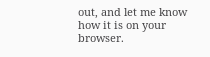out, and let me know how it is on your browser.